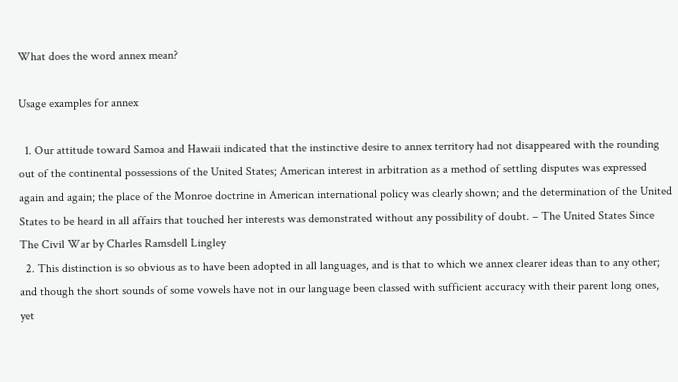What does the word annex mean?

Usage examples for annex

  1. Our attitude toward Samoa and Hawaii indicated that the instinctive desire to annex territory had not disappeared with the rounding out of the continental possessions of the United States; American interest in arbitration as a method of settling disputes was expressed again and again; the place of the Monroe doctrine in American international policy was clearly shown; and the determination of the United States to be heard in all affairs that touched her interests was demonstrated without any possibility of doubt. – The United States Since The Civil War by Charles Ramsdell Lingley
  2. This distinction is so obvious as to have been adopted in all languages, and is that to which we annex clearer ideas than to any other; and though the short sounds of some vowels have not in our language been classed with sufficient accuracy with their parent long ones, yet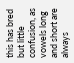this has bred but little confusion, as vowels long and short are always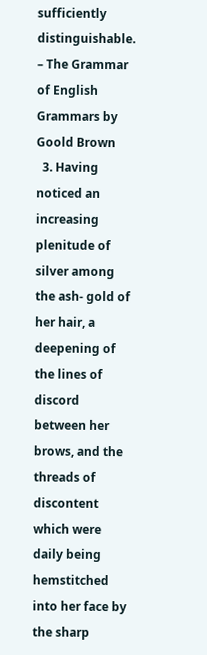sufficiently distinguishable. – The Grammar of English Grammars by Goold Brown
  3. Having noticed an increasing plenitude of silver among the ash- gold of her hair, a deepening of the lines of discord between her brows, and the threads of discontent which were daily being hemstitched into her face by the sharp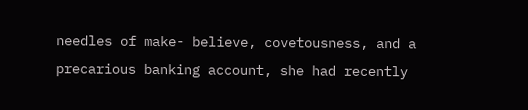needles of make- believe, covetousness, and a precarious banking account, she had recently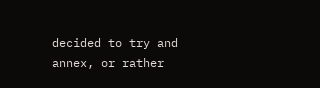decided to try and annex, or rather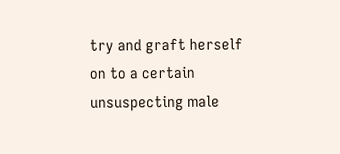try and graft herself on to a certain unsuspecting male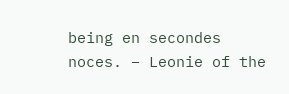being en secondes noces. – Leonie of the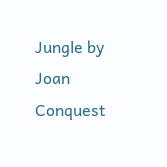Jungle by Joan Conquest